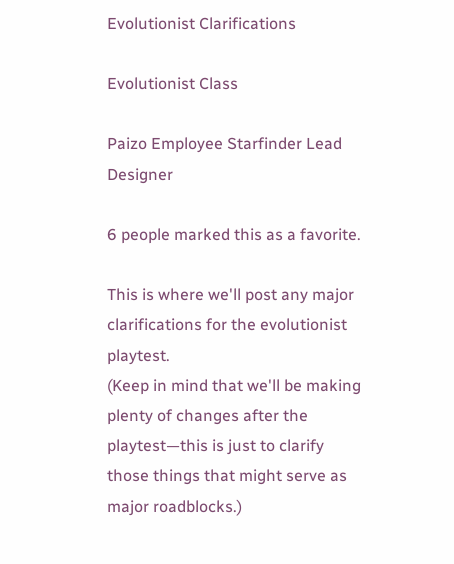Evolutionist Clarifications

Evolutionist Class

Paizo Employee Starfinder Lead Designer

6 people marked this as a favorite.

This is where we'll post any major clarifications for the evolutionist playtest.
(Keep in mind that we'll be making plenty of changes after the playtest—this is just to clarify those things that might serve as major roadblocks.)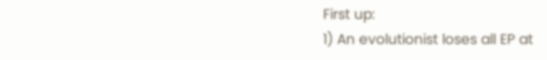First up:
1) An evolutionist loses all EP at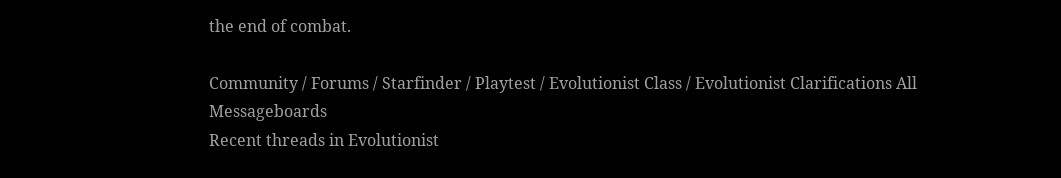the end of combat.

Community / Forums / Starfinder / Playtest / Evolutionist Class / Evolutionist Clarifications All Messageboards
Recent threads in Evolutionist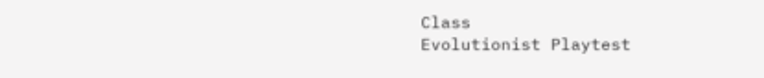Class
Evolutionist Playtest